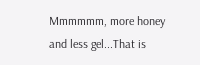Mmmmmm, more honey and less gel...That is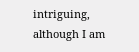intriguing, although I am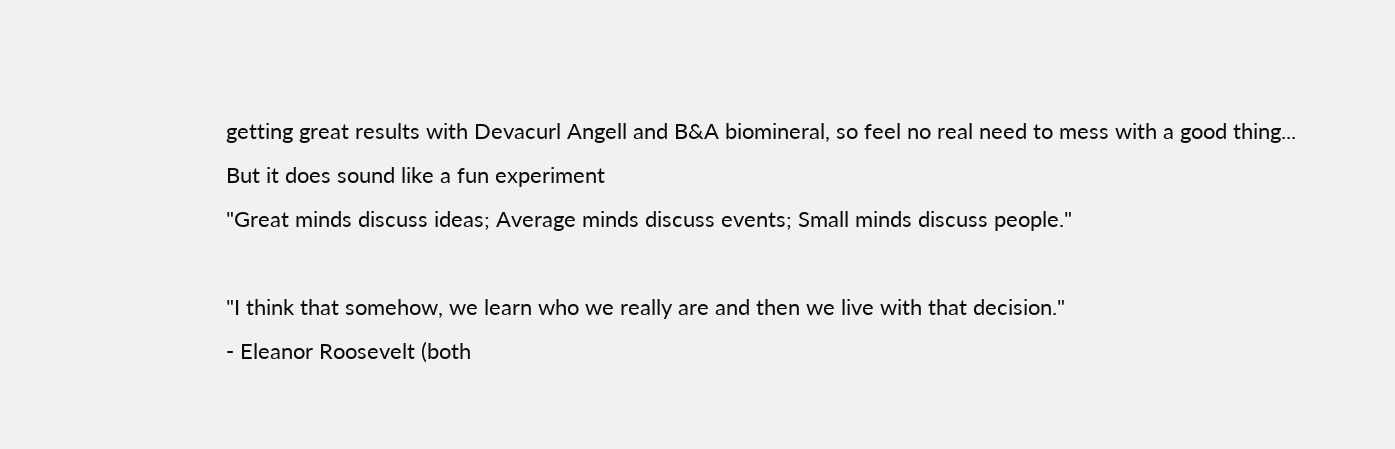getting great results with Devacurl Angell and B&A biomineral, so feel no real need to mess with a good thing... But it does sound like a fun experiment
"Great minds discuss ideas; Average minds discuss events; Small minds discuss people."

"I think that somehow, we learn who we really are and then we live with that decision."
- Eleanor Roosevelt (both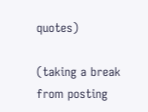quotes)

(taking a break from posting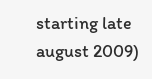starting late august 2009)